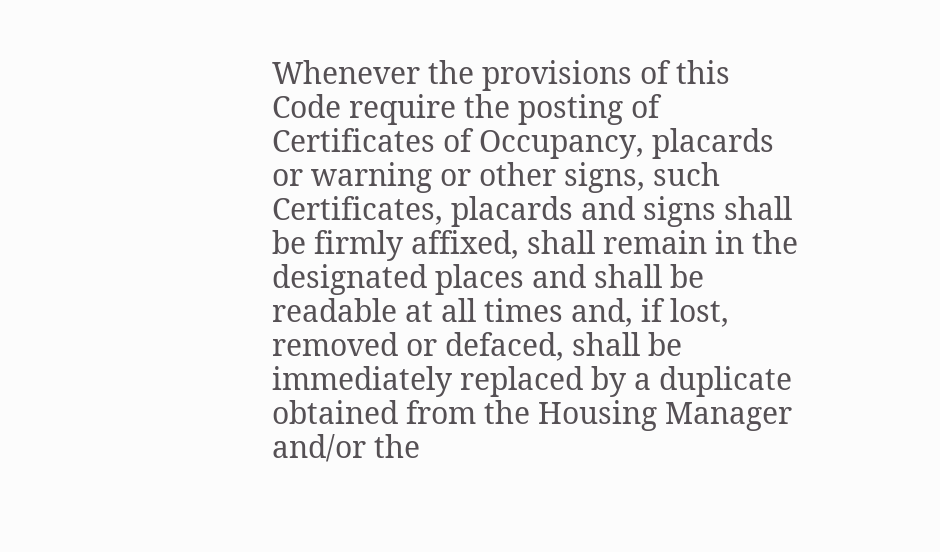Whenever the provisions of this Code require the posting of Certificates of Occupancy, placards or warning or other signs, such Certificates, placards and signs shall be firmly affixed, shall remain in the designated places and shall be readable at all times and, if lost, removed or defaced, shall be immediately replaced by a duplicate obtained from the Housing Manager and/or the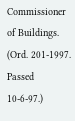Commissioner of Buildings.
(Ord. 201-1997.  Passed 10-6-97.)